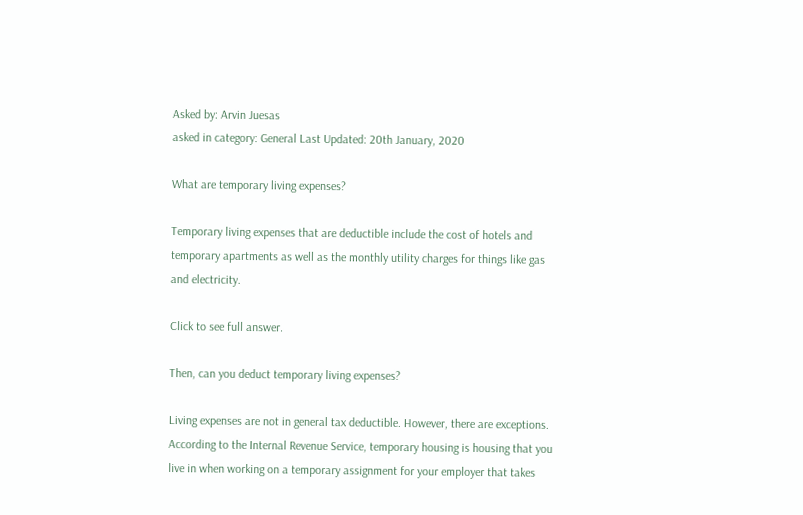Asked by: Arvin Juesas
asked in category: General Last Updated: 20th January, 2020

What are temporary living expenses?

Temporary living expenses that are deductible include the cost of hotels and temporary apartments as well as the monthly utility charges for things like gas and electricity.

Click to see full answer.

Then, can you deduct temporary living expenses?

Living expenses are not in general tax deductible. However, there are exceptions. According to the Internal Revenue Service, temporary housing is housing that you live in when working on a temporary assignment for your employer that takes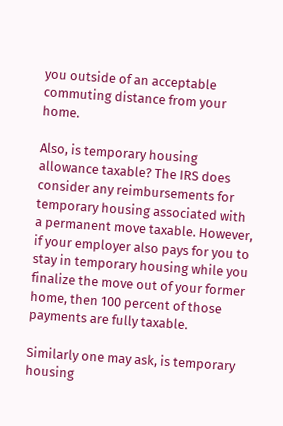you outside of an acceptable commuting distance from your home.

Also, is temporary housing allowance taxable? The IRS does consider any reimbursements for temporary housing associated with a permanent move taxable. However, if your employer also pays for you to stay in temporary housing while you finalize the move out of your former home, then 100 percent of those payments are fully taxable.

Similarly one may ask, is temporary housing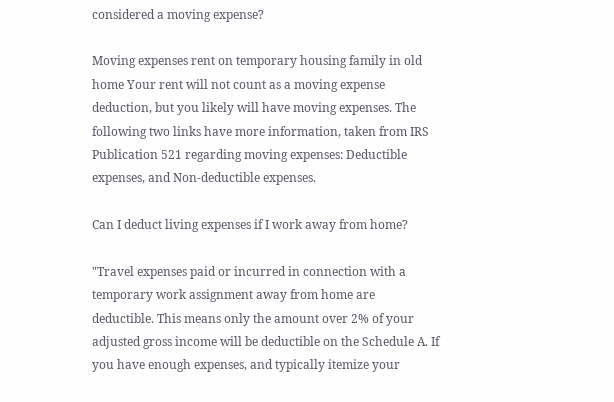considered a moving expense?

Moving expenses rent on temporary housing family in old home Your rent will not count as a moving expense deduction, but you likely will have moving expenses. The following two links have more information, taken from IRS Publication 521 regarding moving expenses: Deductible expenses, and Non-deductible expenses.

Can I deduct living expenses if I work away from home?

"Travel expenses paid or incurred in connection with a temporary work assignment away from home are deductible. This means only the amount over 2% of your adjusted gross income will be deductible on the Schedule A. If you have enough expenses, and typically itemize your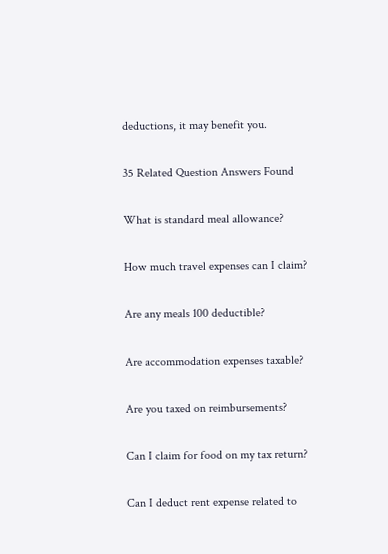deductions, it may benefit you.

35 Related Question Answers Found

What is standard meal allowance?

How much travel expenses can I claim?

Are any meals 100 deductible?

Are accommodation expenses taxable?

Are you taxed on reimbursements?

Can I claim for food on my tax return?

Can I deduct rent expense related to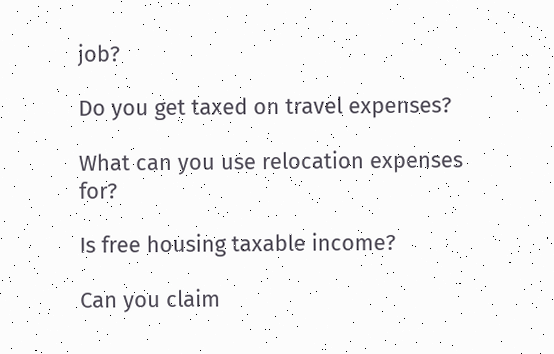job?

Do you get taxed on travel expenses?

What can you use relocation expenses for?

Is free housing taxable income?

Can you claim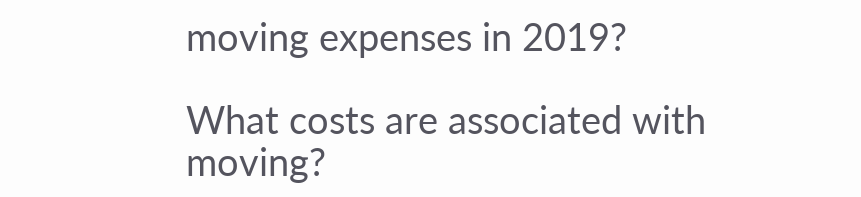moving expenses in 2019?

What costs are associated with moving?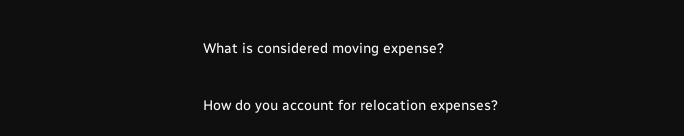What is considered moving expense?

How do you account for relocation expenses?